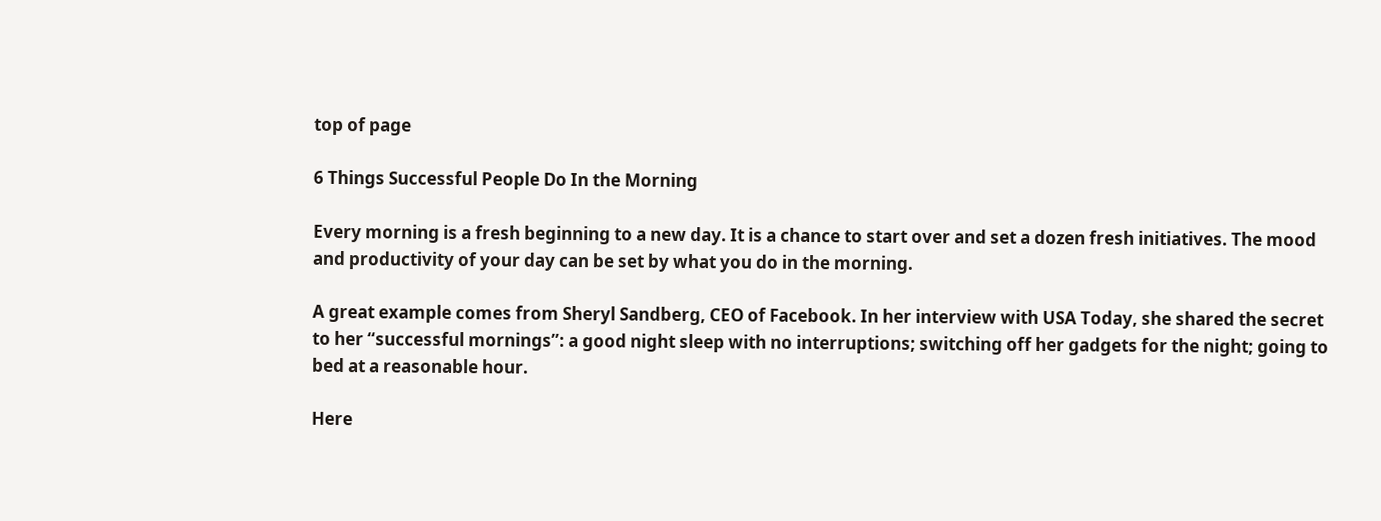top of page

6 Things Successful People Do In the Morning

Every morning is a fresh beginning to a new day. It is a chance to start over and set a dozen fresh initiatives. The mood and productivity of your day can be set by what you do in the morning.

A great example comes from Sheryl Sandberg, CEO of Facebook. In her interview with USA Today, she shared the secret to her “successful mornings”: a good night sleep with no interruptions; switching off her gadgets for the night; going to bed at a reasonable hour.

Here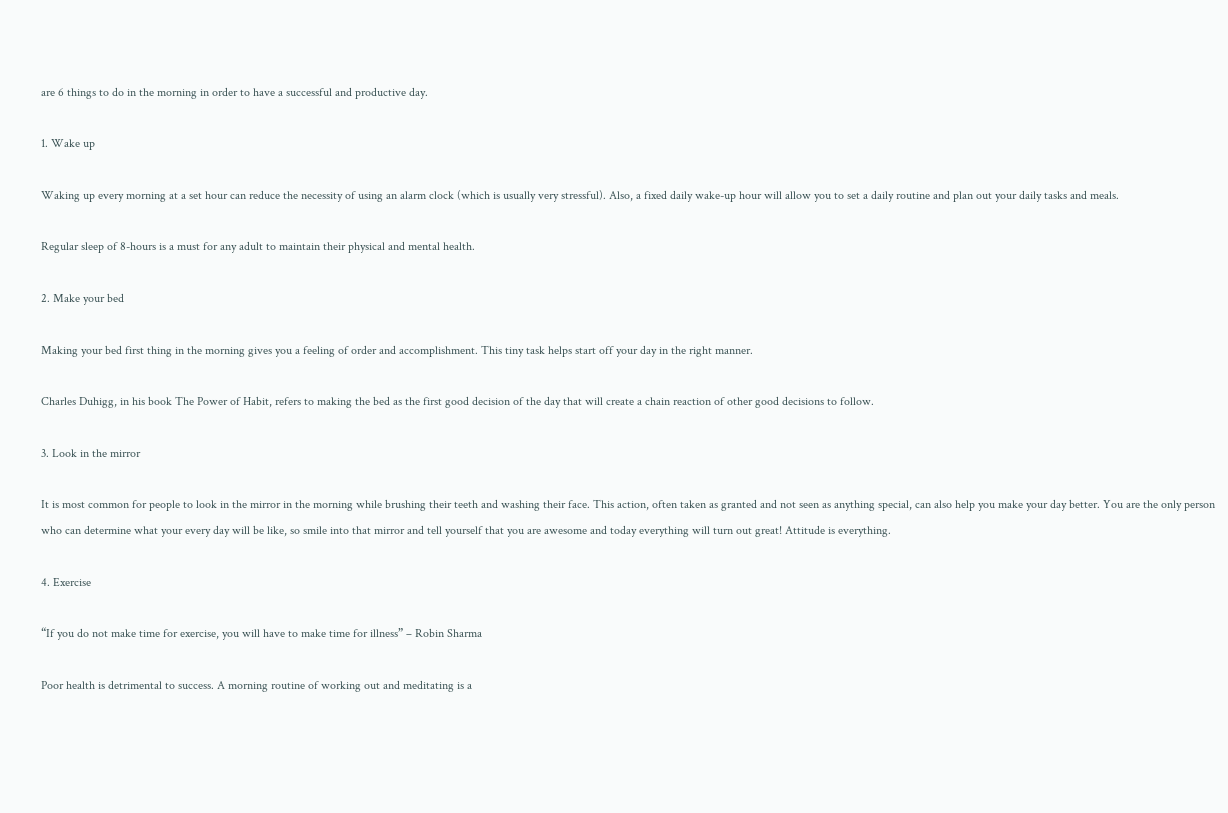are 6 things to do in the morning in order to have a successful and productive day.

1. Wake up

Waking up every morning at a set hour can reduce the necessity of using an alarm clock (which is usually very stressful). Also, a fixed daily wake-up hour will allow you to set a daily routine and plan out your daily tasks and meals.

Regular sleep of 8-hours is a must for any adult to maintain their physical and mental health.

2. Make your bed

Making your bed first thing in the morning gives you a feeling of order and accomplishment. This tiny task helps start off your day in the right manner.

Charles Duhigg, in his book The Power of Habit, refers to making the bed as the first good decision of the day that will create a chain reaction of other good decisions to follow.

3. Look in the mirror

It is most common for people to look in the mirror in the morning while brushing their teeth and washing their face. This action, often taken as granted and not seen as anything special, can also help you make your day better. You are the only person who can determine what your every day will be like, so smile into that mirror and tell yourself that you are awesome and today everything will turn out great! Attitude is everything.

4. Exercise

“If you do not make time for exercise, you will have to make time for illness” – Robin Sharma

Poor health is detrimental to success. A morning routine of working out and meditating is a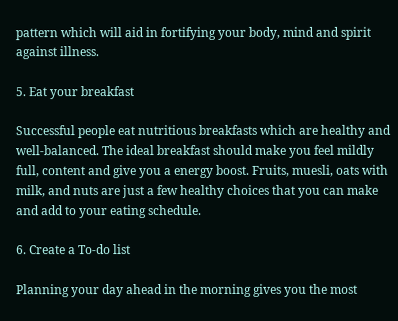pattern which will aid in fortifying your body, mind and spirit against illness.

5. Eat your breakfast

Successful people eat nutritious breakfasts which are healthy and well-balanced. The ideal breakfast should make you feel mildly full, content and give you a energy boost. Fruits, muesli, oats with milk, and nuts are just a few healthy choices that you can make and add to your eating schedule.

6. Create a To-do list

Planning your day ahead in the morning gives you the most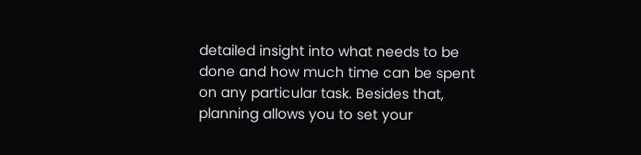detailed insight into what needs to be done and how much time can be spent on any particular task. Besides that, planning allows you to set your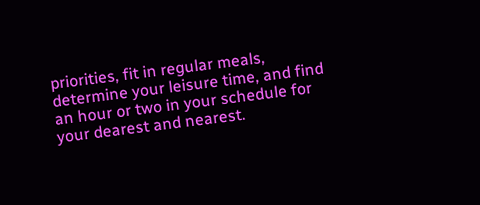priorities, fit in regular meals, determine your leisure time, and find an hour or two in your schedule for your dearest and nearest.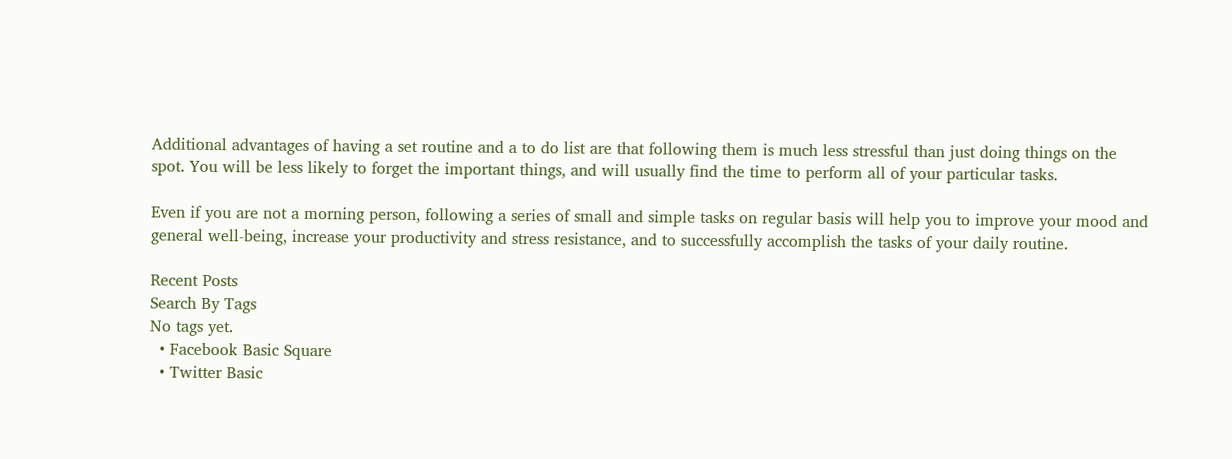Additional advantages of having a set routine and a to do list are that following them is much less stressful than just doing things on the spot. You will be less likely to forget the important things, and will usually find the time to perform all of your particular tasks.

Even if you are not a morning person, following a series of small and simple tasks on regular basis will help you to improve your mood and general well-being, increase your productivity and stress resistance, and to successfully accomplish the tasks of your daily routine.

Recent Posts
Search By Tags
No tags yet.
  • Facebook Basic Square
  • Twitter Basic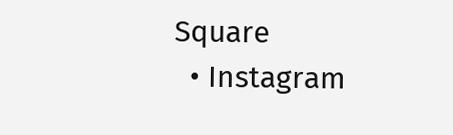Square
  • Instagram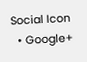Social Icon
  • Google+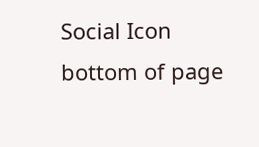Social Icon
bottom of page